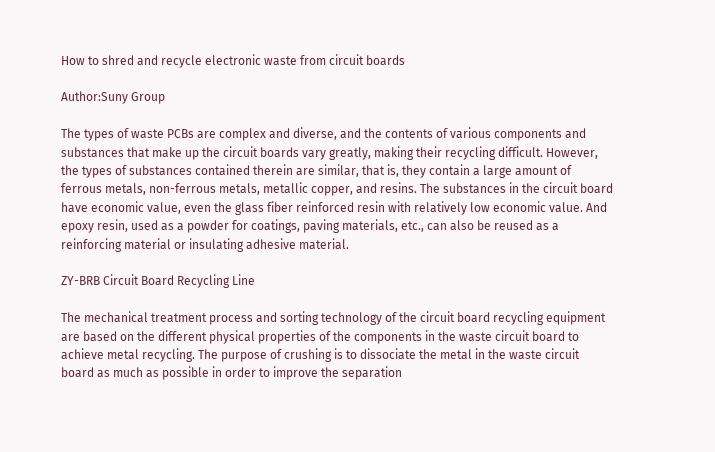How to shred and recycle electronic waste from circuit boards

Author:Suny Group

The types of waste PCBs are complex and diverse, and the contents of various components and substances that make up the circuit boards vary greatly, making their recycling difficult. However, the types of substances contained therein are similar, that is, they contain a large amount of ferrous metals, non-ferrous metals, metallic copper, and resins. The substances in the circuit board have economic value, even the glass fiber reinforced resin with relatively low economic value. And epoxy resin, used as a powder for coatings, paving materials, etc., can also be reused as a reinforcing material or insulating adhesive material.

ZY-BRB Circuit Board Recycling Line

The mechanical treatment process and sorting technology of the circuit board recycling equipment are based on the different physical properties of the components in the waste circuit board to achieve metal recycling. The purpose of crushing is to dissociate the metal in the waste circuit board as much as possible in order to improve the separation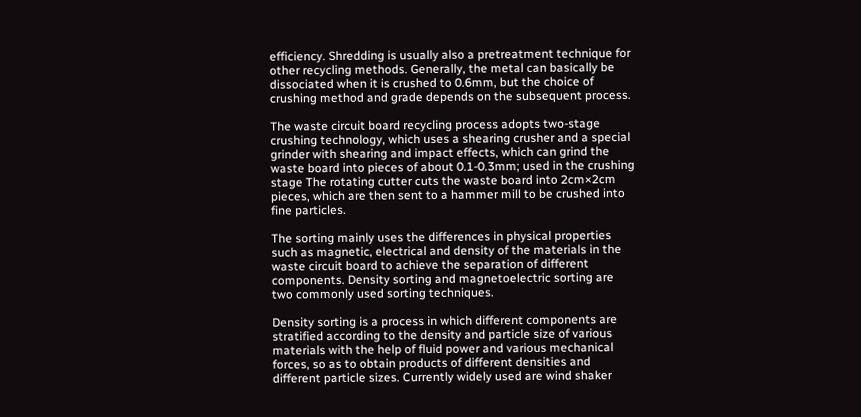efficiency. Shredding is usually also a pretreatment technique for other recycling methods. Generally, the metal can basically be dissociated when it is crushed to 0.6mm, but the choice of crushing method and grade depends on the subsequent process.

The waste circuit board recycling process adopts two-stage crushing technology, which uses a shearing crusher and a special grinder with shearing and impact effects, which can grind the waste board into pieces of about 0.1-0.3mm; used in the crushing stage The rotating cutter cuts the waste board into 2cm×2cm pieces, which are then sent to a hammer mill to be crushed into fine particles.

The sorting mainly uses the differences in physical properties such as magnetic, electrical and density of the materials in the waste circuit board to achieve the separation of different components. Density sorting and magnetoelectric sorting are two commonly used sorting techniques.

Density sorting is a process in which different components are stratified according to the density and particle size of various materials with the help of fluid power and various mechanical forces, so as to obtain products of different densities and different particle sizes. Currently widely used are wind shaker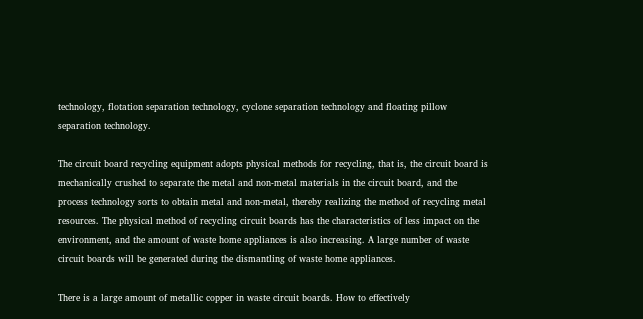technology, flotation separation technology, cyclone separation technology and floating pillow separation technology.

The circuit board recycling equipment adopts physical methods for recycling, that is, the circuit board is mechanically crushed to separate the metal and non-metal materials in the circuit board, and the process technology sorts to obtain metal and non-metal, thereby realizing the method of recycling metal resources. The physical method of recycling circuit boards has the characteristics of less impact on the environment, and the amount of waste home appliances is also increasing. A large number of waste circuit boards will be generated during the dismantling of waste home appliances.

There is a large amount of metallic copper in waste circuit boards. How to effectively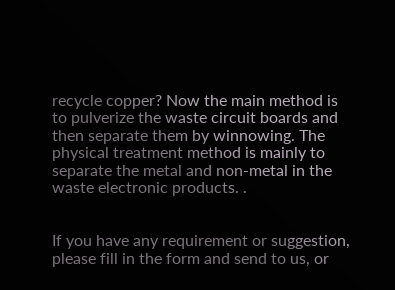recycle copper? Now the main method is to pulverize the waste circuit boards and then separate them by winnowing. The physical treatment method is mainly to separate the metal and non-metal in the waste electronic products. .


If you have any requirement or suggestion, please fill in the form and send to us, or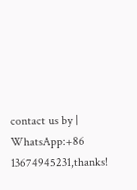contact us by | WhatsApp:+86 13674945231,thanks!